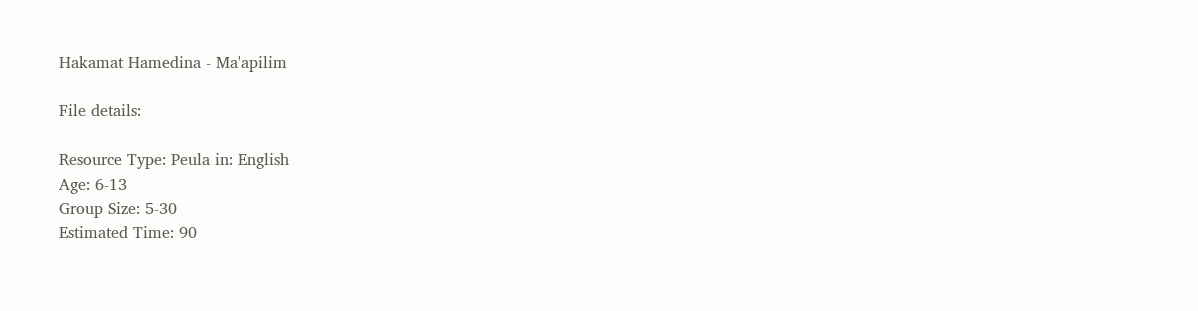Hakamat Hamedina - Ma'apilim

File details:

Resource Type: Peula in: English
Age: 6-13
Group Size: 5-30
Estimated Time: 90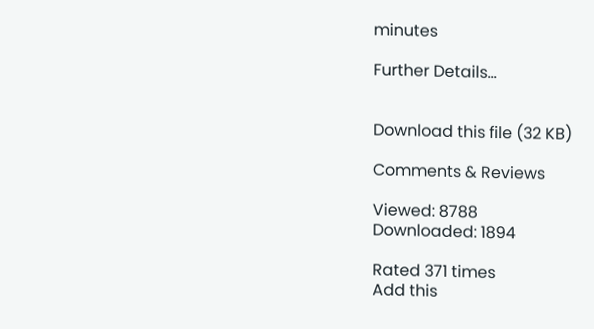minutes

Further Details...


Download this file (32 KB)

Comments & Reviews

Viewed: 8788
Downloaded: 1894

Rated 371 times
Add this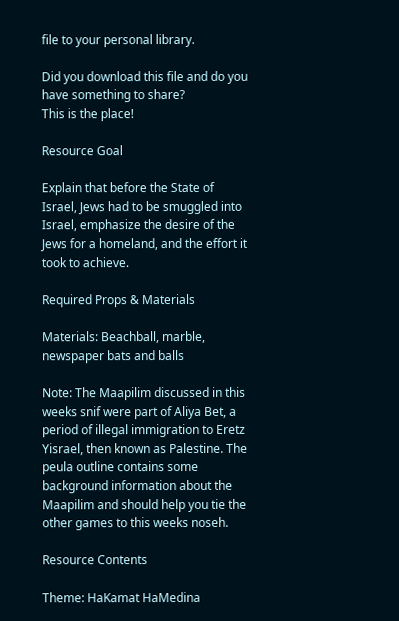file to your personal library.

Did you download this file and do you have something to share?
This is the place!

Resource Goal

Explain that before the State of Israel, Jews had to be smuggled into Israel, emphasize the desire of the Jews for a homeland, and the effort it took to achieve.

Required Props & Materials

Materials: Beachball, marble, newspaper bats and balls

Note: The Maapilim discussed in this weeks snif were part of Aliya Bet, a period of illegal immigration to Eretz Yisrael, then known as Palestine. The peula outline contains some background information about the Maapilim and should help you tie the other games to this weeks noseh.

Resource Contents

Theme: HaKamat HaMedina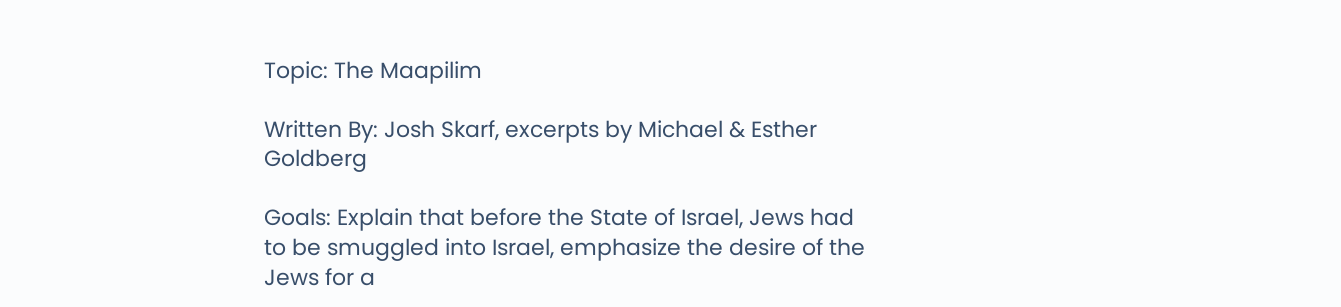Topic: The Maapilim

Written By: Josh Skarf, excerpts by Michael & Esther Goldberg

Goals: Explain that before the State of Israel, Jews had to be smuggled into Israel, emphasize the desire of the Jews for a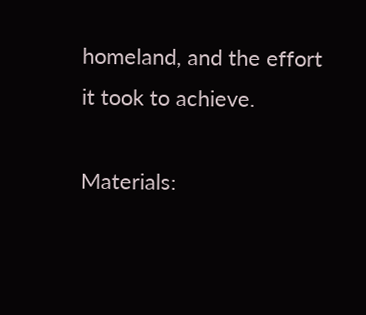homeland, and the effort it took to achieve.

Materials: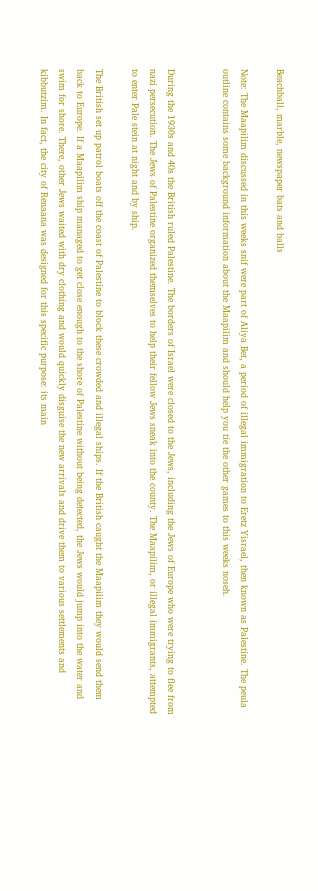Beachball, marble, newspaper bats and balls

Note: The Maapilim discussed in this weeks snif were part of Aliya Bet, a period of illegal immigration to Eretz Yisrael, then known as Palestine. The peula outline contains some background information about the Maapilim and should help you tie the other games to this weeks noseh.


During the 1930s and 40s the British ruled Palestine. The borders of Israel were closed to the Jews, including the Jews of Europe who were trying to flee from nazi persecution. The Jews of Palestine organized themselves to help their fellow Jews sneak into the county. The Maapilim, or illegal immigrants, attempted to enter Pale stein at night and by ship.

The British set up patrol boats off the coast of Palestine to block these crowded and illegal ships. If the British caught the Maapilim they would send them back to Europe. If a Maapilim ship managed to get close enough to the shore of Palestine without being detected, the Jews would jump into the water and swim for shore. There, other Jews waited with dry clothing and would quickly disguise the new arrivals and drive them to various settlements and kibbutzim. In fact, the city of Renaana was designed for this specific purpose: its main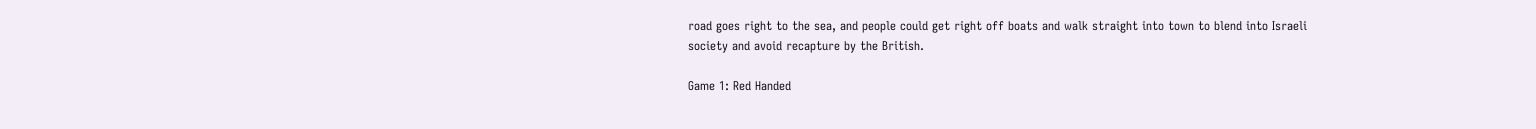road goes right to the sea, and people could get right off boats and walk straight into town to blend into Israeli society and avoid recapture by the British.

Game 1: Red Handed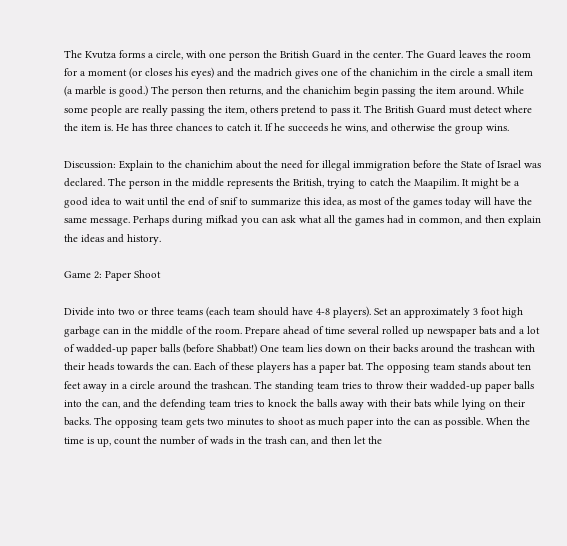The Kvutza forms a circle, with one person the British Guard in the center. The Guard leaves the room for a moment (or closes his eyes) and the madrich gives one of the chanichim in the circle a small item (a marble is good.) The person then returns, and the chanichim begin passing the item around. While some people are really passing the item, others pretend to pass it. The British Guard must detect where the item is. He has three chances to catch it. If he succeeds he wins, and otherwise the group wins.

Discussion: Explain to the chanichim about the need for illegal immigration before the State of Israel was declared. The person in the middle represents the British, trying to catch the Maapilim. It might be a good idea to wait until the end of snif to summarize this idea, as most of the games today will have the same message. Perhaps during mifkad you can ask what all the games had in common, and then explain the ideas and history.

Game 2: Paper Shoot

Divide into two or three teams (each team should have 4-8 players). Set an approximately 3 foot high garbage can in the middle of the room. Prepare ahead of time several rolled up newspaper bats and a lot of wadded-up paper balls (before Shabbat!) One team lies down on their backs around the trashcan with their heads towards the can. Each of these players has a paper bat. The opposing team stands about ten feet away in a circle around the trashcan. The standing team tries to throw their wadded-up paper balls into the can, and the defending team tries to knock the balls away with their bats while lying on their backs. The opposing team gets two minutes to shoot as much paper into the can as possible. When the time is up, count the number of wads in the trash can, and then let the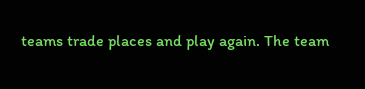teams trade places and play again. The team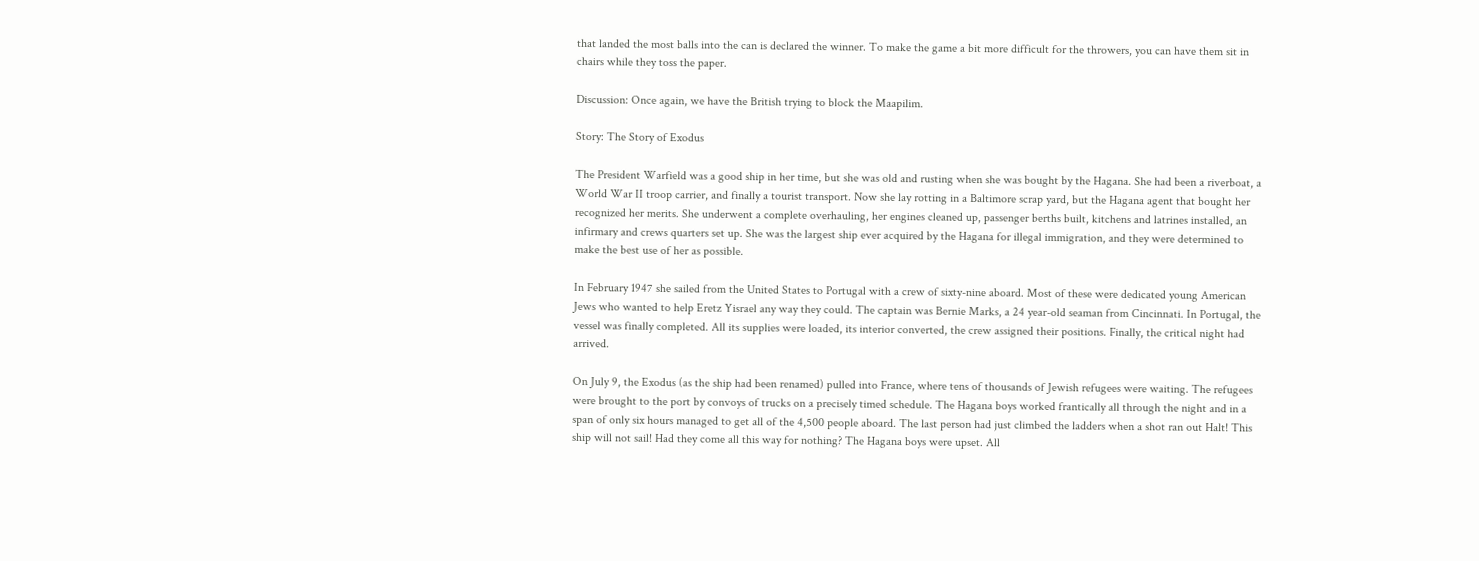that landed the most balls into the can is declared the winner. To make the game a bit more difficult for the throwers, you can have them sit in chairs while they toss the paper.

Discussion: Once again, we have the British trying to block the Maapilim.

Story: The Story of Exodus

The President Warfield was a good ship in her time, but she was old and rusting when she was bought by the Hagana. She had been a riverboat, a World War II troop carrier, and finally a tourist transport. Now she lay rotting in a Baltimore scrap yard, but the Hagana agent that bought her recognized her merits. She underwent a complete overhauling, her engines cleaned up, passenger berths built, kitchens and latrines installed, an infirmary and crews quarters set up. She was the largest ship ever acquired by the Hagana for illegal immigration, and they were determined to make the best use of her as possible.

In February 1947 she sailed from the United States to Portugal with a crew of sixty-nine aboard. Most of these were dedicated young American Jews who wanted to help Eretz Yisrael any way they could. The captain was Bernie Marks, a 24 year-old seaman from Cincinnati. In Portugal, the vessel was finally completed. All its supplies were loaded, its interior converted, the crew assigned their positions. Finally, the critical night had arrived.

On July 9, the Exodus (as the ship had been renamed) pulled into France, where tens of thousands of Jewish refugees were waiting. The refugees were brought to the port by convoys of trucks on a precisely timed schedule. The Hagana boys worked frantically all through the night and in a span of only six hours managed to get all of the 4,500 people aboard. The last person had just climbed the ladders when a shot ran out Halt! This ship will not sail! Had they come all this way for nothing? The Hagana boys were upset. All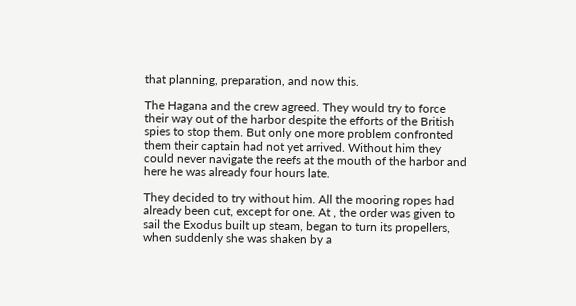that planning, preparation, and now this.

The Hagana and the crew agreed. They would try to force their way out of the harbor despite the efforts of the British spies to stop them. But only one more problem confronted them their captain had not yet arrived. Without him they could never navigate the reefs at the mouth of the harbor and here he was already four hours late.

They decided to try without him. All the mooring ropes had already been cut, except for one. At , the order was given to sail the Exodus built up steam, began to turn its propellers, when suddenly she was shaken by a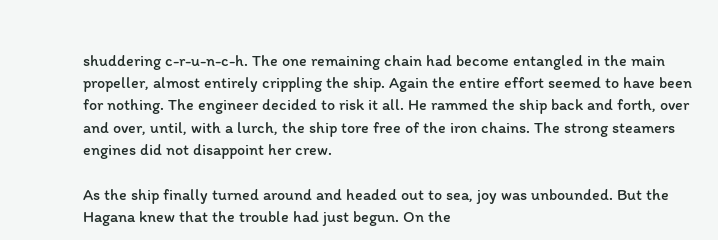shuddering c-r-u-n-c-h. The one remaining chain had become entangled in the main propeller, almost entirely crippling the ship. Again the entire effort seemed to have been for nothing. The engineer decided to risk it all. He rammed the ship back and forth, over and over, until, with a lurch, the ship tore free of the iron chains. The strong steamers engines did not disappoint her crew.

As the ship finally turned around and headed out to sea, joy was unbounded. But the Hagana knew that the trouble had just begun. On the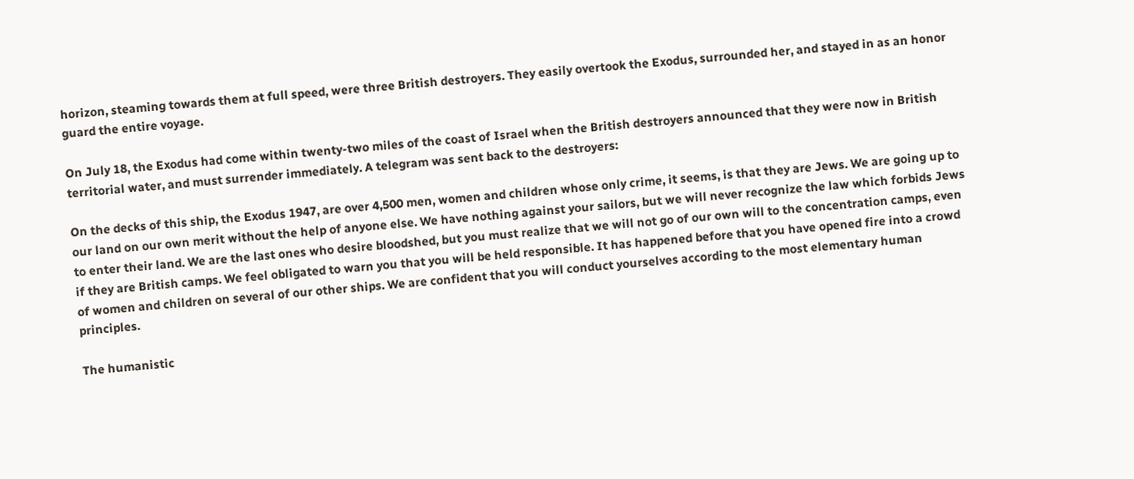horizon, steaming towards them at full speed, were three British destroyers. They easily overtook the Exodus, surrounded her, and stayed in as an honor guard the entire voyage.

On July 18, the Exodus had come within twenty-two miles of the coast of Israel when the British destroyers announced that they were now in British territorial water, and must surrender immediately. A telegram was sent back to the destroyers:

On the decks of this ship, the Exodus 1947, are over 4,500 men, women and children whose only crime, it seems, is that they are Jews. We are going up to our land on our own merit without the help of anyone else. We have nothing against your sailors, but we will never recognize the law which forbids Jews to enter their land. We are the last ones who desire bloodshed, but you must realize that we will not go of our own will to the concentration camps, even if they are British camps. We feel obligated to warn you that you will be held responsible. It has happened before that you have opened fire into a crowd of women and children on several of our other ships. We are confident that you will conduct yourselves according to the most elementary human principles.

The humanistic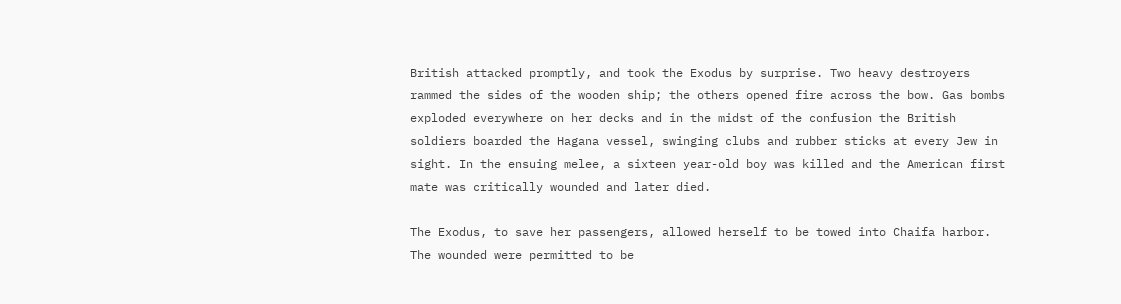British attacked promptly, and took the Exodus by surprise. Two heavy destroyers rammed the sides of the wooden ship; the others opened fire across the bow. Gas bombs exploded everywhere on her decks and in the midst of the confusion the British soldiers boarded the Hagana vessel, swinging clubs and rubber sticks at every Jew in sight. In the ensuing melee, a sixteen year-old boy was killed and the American first mate was critically wounded and later died.

The Exodus, to save her passengers, allowed herself to be towed into Chaifa harbor. The wounded were permitted to be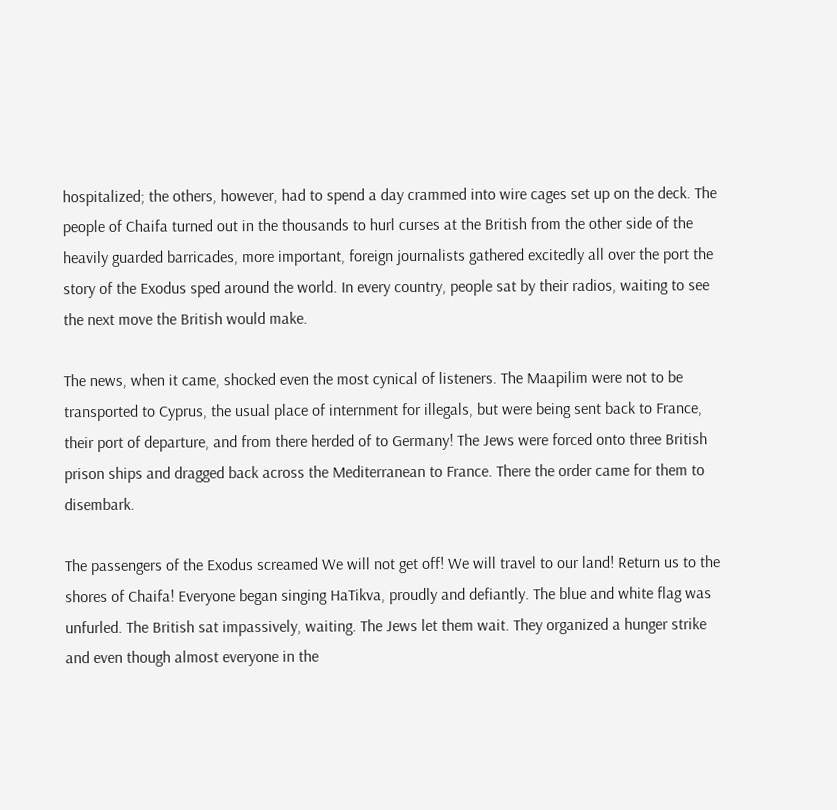hospitalized; the others, however, had to spend a day crammed into wire cages set up on the deck. The people of Chaifa turned out in the thousands to hurl curses at the British from the other side of the heavily guarded barricades, more important, foreign journalists gathered excitedly all over the port the story of the Exodus sped around the world. In every country, people sat by their radios, waiting to see the next move the British would make.

The news, when it came, shocked even the most cynical of listeners. The Maapilim were not to be transported to Cyprus, the usual place of internment for illegals, but were being sent back to France, their port of departure, and from there herded of to Germany! The Jews were forced onto three British prison ships and dragged back across the Mediterranean to France. There the order came for them to disembark.

The passengers of the Exodus screamed We will not get off! We will travel to our land! Return us to the shores of Chaifa! Everyone began singing HaTikva, proudly and defiantly. The blue and white flag was unfurled. The British sat impassively, waiting. The Jews let them wait. They organized a hunger strike and even though almost everyone in the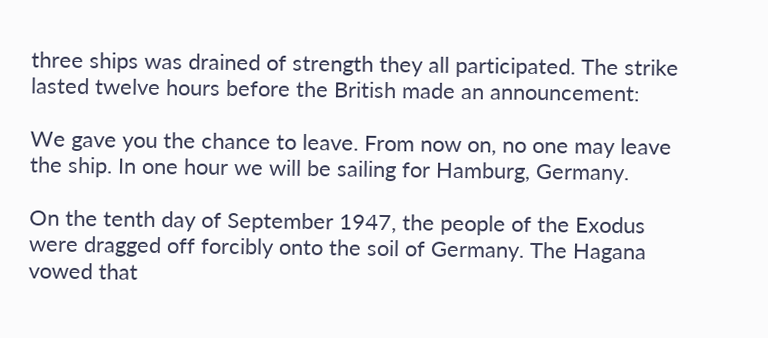three ships was drained of strength they all participated. The strike lasted twelve hours before the British made an announcement:

We gave you the chance to leave. From now on, no one may leave the ship. In one hour we will be sailing for Hamburg, Germany.

On the tenth day of September 1947, the people of the Exodus were dragged off forcibly onto the soil of Germany. The Hagana vowed that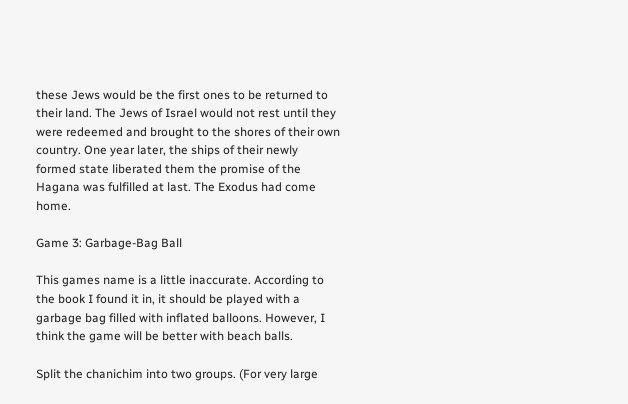these Jews would be the first ones to be returned to their land. The Jews of Israel would not rest until they were redeemed and brought to the shores of their own country. One year later, the ships of their newly formed state liberated them the promise of the Hagana was fulfilled at last. The Exodus had come home.

Game 3: Garbage-Bag Ball

This games name is a little inaccurate. According to the book I found it in, it should be played with a garbage bag filled with inflated balloons. However, I think the game will be better with beach balls.

Split the chanichim into two groups. (For very large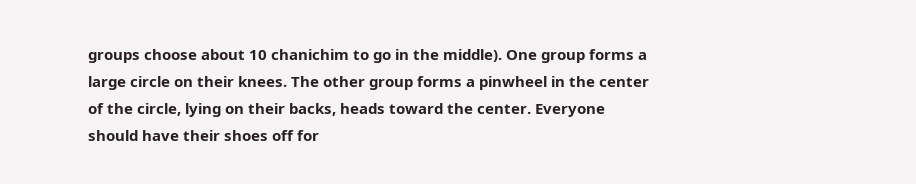groups choose about 10 chanichim to go in the middle). One group forms a large circle on their knees. The other group forms a pinwheel in the center of the circle, lying on their backs, heads toward the center. Everyone should have their shoes off for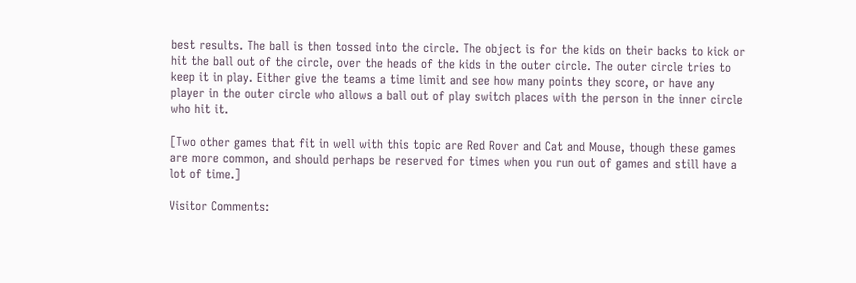best results. The ball is then tossed into the circle. The object is for the kids on their backs to kick or hit the ball out of the circle, over the heads of the kids in the outer circle. The outer circle tries to keep it in play. Either give the teams a time limit and see how many points they score, or have any player in the outer circle who allows a ball out of play switch places with the person in the inner circle who hit it.

[Two other games that fit in well with this topic are Red Rover and Cat and Mouse, though these games are more common, and should perhaps be reserved for times when you run out of games and still have a lot of time.]

Visitor Comments: